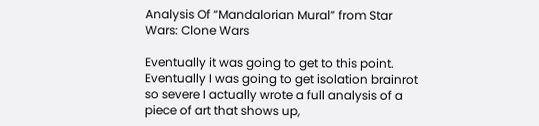Analysis Of “Mandalorian Mural” from Star Wars: Clone Wars

Eventually it was going to get to this point. Eventually I was going to get isolation brainrot so severe I actually wrote a full analysis of a piece of art that shows up,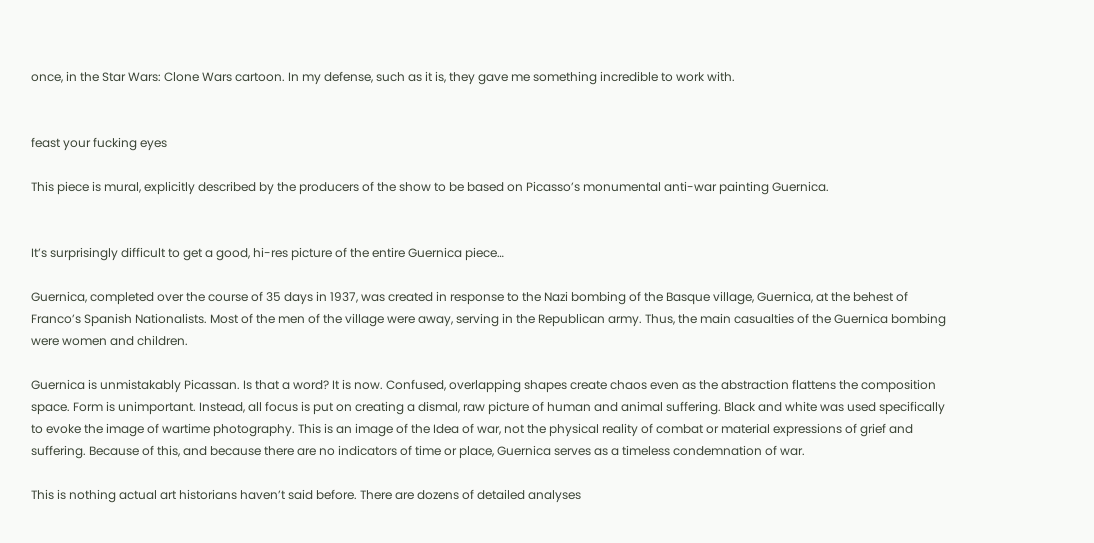once, in the Star Wars: Clone Wars cartoon. In my defense, such as it is, they gave me something incredible to work with.


feast your fucking eyes

This piece is mural, explicitly described by the producers of the show to be based on Picasso’s monumental anti-war painting Guernica.


It’s surprisingly difficult to get a good, hi-res picture of the entire Guernica piece…

Guernica, completed over the course of 35 days in 1937, was created in response to the Nazi bombing of the Basque village, Guernica, at the behest of Franco’s Spanish Nationalists. Most of the men of the village were away, serving in the Republican army. Thus, the main casualties of the Guernica bombing were women and children.

Guernica is unmistakably Picassan. Is that a word? It is now. Confused, overlapping shapes create chaos even as the abstraction flattens the composition space. Form is unimportant. Instead, all focus is put on creating a dismal, raw picture of human and animal suffering. Black and white was used specifically to evoke the image of wartime photography. This is an image of the Idea of war, not the physical reality of combat or material expressions of grief and suffering. Because of this, and because there are no indicators of time or place, Guernica serves as a timeless condemnation of war.

This is nothing actual art historians haven’t said before. There are dozens of detailed analyses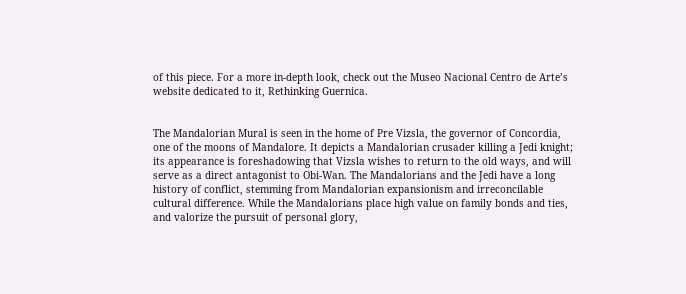of this piece. For a more in-depth look, check out the Museo Nacional Centro de Arte’s website dedicated to it, Rethinking Guernica.


The Mandalorian Mural is seen in the home of Pre Vizsla, the governor of Concordia, one of the moons of Mandalore. It depicts a Mandalorian crusader killing a Jedi knight; its appearance is foreshadowing that Vizsla wishes to return to the old ways, and will serve as a direct antagonist to Obi-Wan. The Mandalorians and the Jedi have a long history of conflict, stemming from Mandalorian expansionism and irreconcilable cultural difference. While the Mandalorians place high value on family bonds and ties, and valorize the pursuit of personal glory,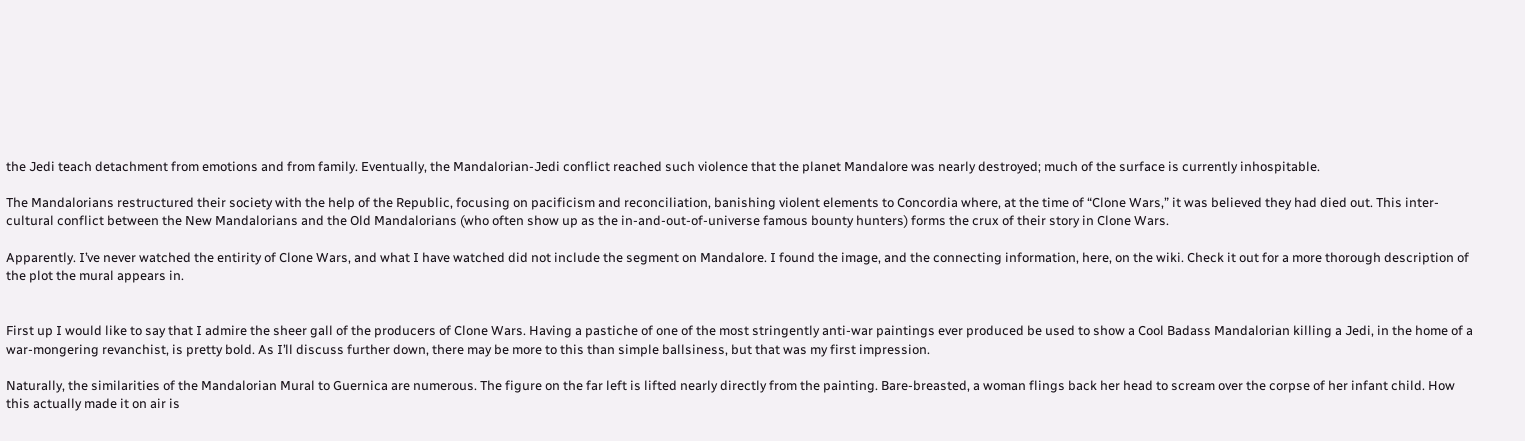the Jedi teach detachment from emotions and from family. Eventually, the Mandalorian-Jedi conflict reached such violence that the planet Mandalore was nearly destroyed; much of the surface is currently inhospitable.

The Mandalorians restructured their society with the help of the Republic, focusing on pacificism and reconciliation, banishing violent elements to Concordia where, at the time of “Clone Wars,” it was believed they had died out. This inter-cultural conflict between the New Mandalorians and the Old Mandalorians (who often show up as the in-and-out-of-universe famous bounty hunters) forms the crux of their story in Clone Wars.

Apparently. I’ve never watched the entirity of Clone Wars, and what I have watched did not include the segment on Mandalore. I found the image, and the connecting information, here, on the wiki. Check it out for a more thorough description of the plot the mural appears in.


First up I would like to say that I admire the sheer gall of the producers of Clone Wars. Having a pastiche of one of the most stringently anti-war paintings ever produced be used to show a Cool Badass Mandalorian killing a Jedi, in the home of a war-mongering revanchist, is pretty bold. As I’ll discuss further down, there may be more to this than simple ballsiness, but that was my first impression.

Naturally, the similarities of the Mandalorian Mural to Guernica are numerous. The figure on the far left is lifted nearly directly from the painting. Bare-breasted, a woman flings back her head to scream over the corpse of her infant child. How this actually made it on air is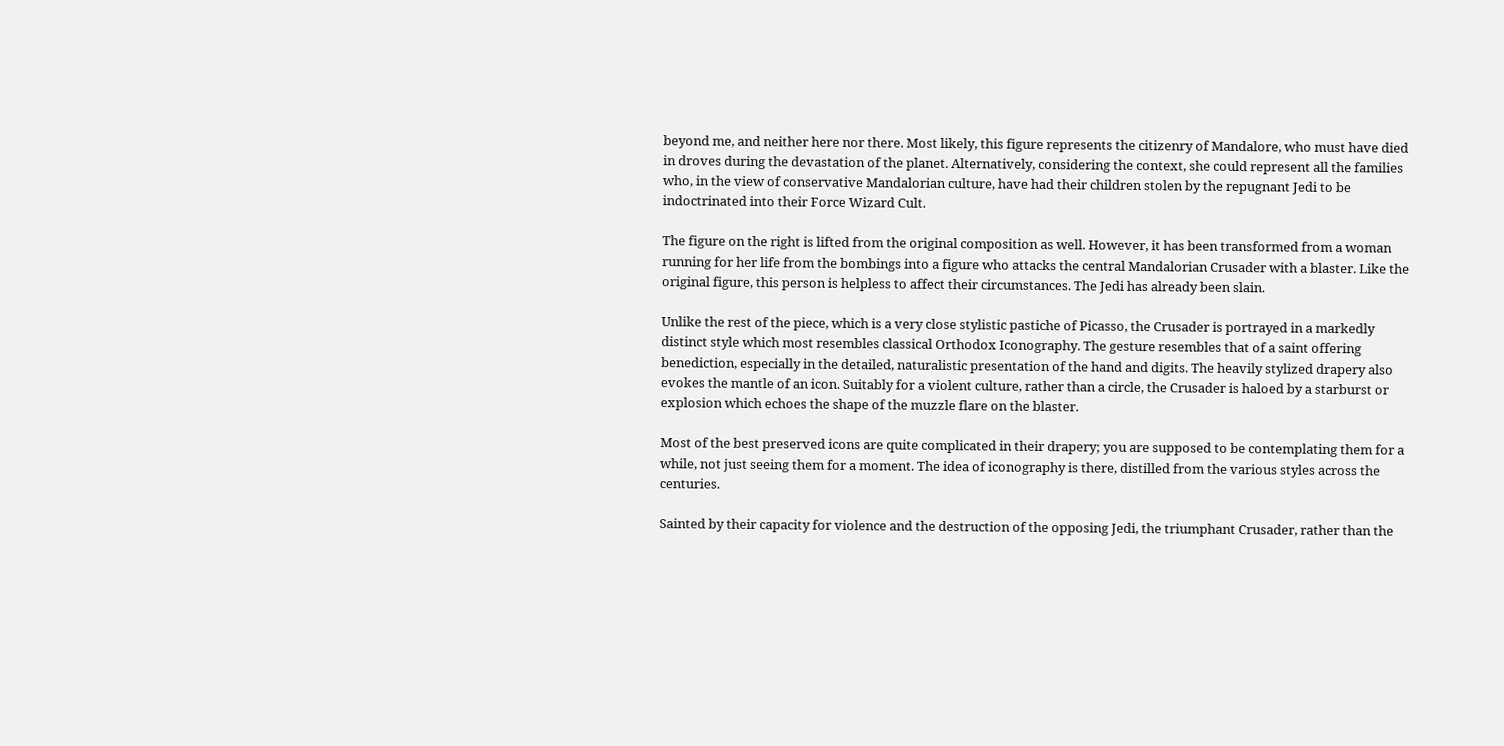beyond me, and neither here nor there. Most likely, this figure represents the citizenry of Mandalore, who must have died in droves during the devastation of the planet. Alternatively, considering the context, she could represent all the families who, in the view of conservative Mandalorian culture, have had their children stolen by the repugnant Jedi to be indoctrinated into their Force Wizard Cult.

The figure on the right is lifted from the original composition as well. However, it has been transformed from a woman running for her life from the bombings into a figure who attacks the central Mandalorian Crusader with a blaster. Like the original figure, this person is helpless to affect their circumstances. The Jedi has already been slain.

Unlike the rest of the piece, which is a very close stylistic pastiche of Picasso, the Crusader is portrayed in a markedly distinct style which most resembles classical Orthodox Iconography. The gesture resembles that of a saint offering benediction, especially in the detailed, naturalistic presentation of the hand and digits. The heavily stylized drapery also evokes the mantle of an icon. Suitably for a violent culture, rather than a circle, the Crusader is haloed by a starburst or explosion which echoes the shape of the muzzle flare on the blaster.

Most of the best preserved icons are quite complicated in their drapery; you are supposed to be contemplating them for a while, not just seeing them for a moment. The idea of iconography is there, distilled from the various styles across the centuries.

Sainted by their capacity for violence and the destruction of the opposing Jedi, the triumphant Crusader, rather than the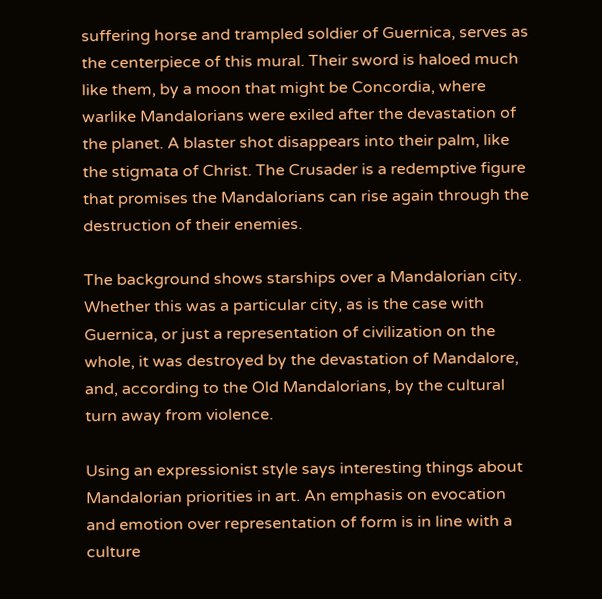suffering horse and trampled soldier of Guernica, serves as the centerpiece of this mural. Their sword is haloed much like them, by a moon that might be Concordia, where warlike Mandalorians were exiled after the devastation of the planet. A blaster shot disappears into their palm, like the stigmata of Christ. The Crusader is a redemptive figure that promises the Mandalorians can rise again through the destruction of their enemies.

The background shows starships over a Mandalorian city. Whether this was a particular city, as is the case with Guernica, or just a representation of civilization on the whole, it was destroyed by the devastation of Mandalore, and, according to the Old Mandalorians, by the cultural turn away from violence.

Using an expressionist style says interesting things about Mandalorian priorities in art. An emphasis on evocation and emotion over representation of form is in line with a culture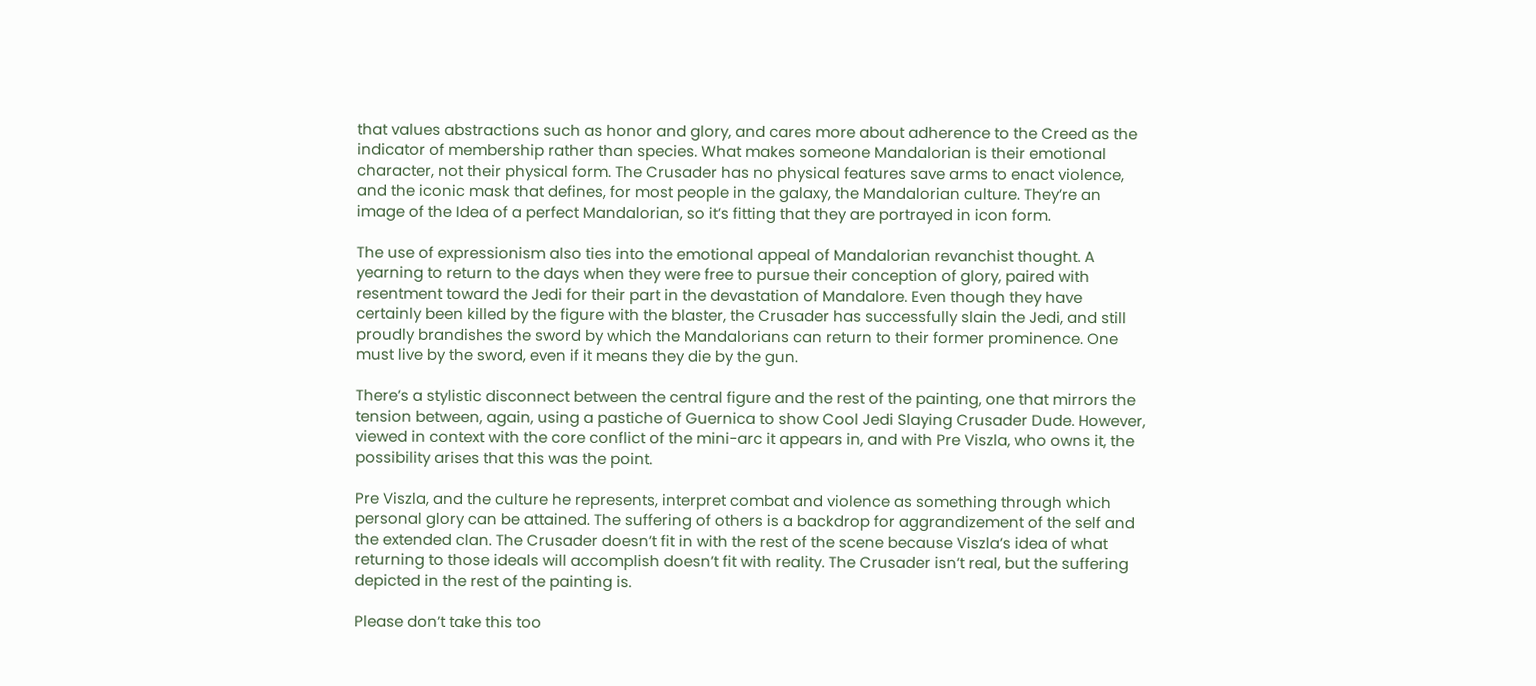that values abstractions such as honor and glory, and cares more about adherence to the Creed as the indicator of membership rather than species. What makes someone Mandalorian is their emotional character, not their physical form. The Crusader has no physical features save arms to enact violence, and the iconic mask that defines, for most people in the galaxy, the Mandalorian culture. They’re an image of the Idea of a perfect Mandalorian, so it’s fitting that they are portrayed in icon form.

The use of expressionism also ties into the emotional appeal of Mandalorian revanchist thought. A yearning to return to the days when they were free to pursue their conception of glory, paired with resentment toward the Jedi for their part in the devastation of Mandalore. Even though they have certainly been killed by the figure with the blaster, the Crusader has successfully slain the Jedi, and still proudly brandishes the sword by which the Mandalorians can return to their former prominence. One must live by the sword, even if it means they die by the gun.

There’s a stylistic disconnect between the central figure and the rest of the painting, one that mirrors the tension between, again, using a pastiche of Guernica to show Cool Jedi Slaying Crusader Dude. However, viewed in context with the core conflict of the mini-arc it appears in, and with Pre Viszla, who owns it, the possibility arises that this was the point.

Pre Viszla, and the culture he represents, interpret combat and violence as something through which personal glory can be attained. The suffering of others is a backdrop for aggrandizement of the self and the extended clan. The Crusader doesn’t fit in with the rest of the scene because Viszla’s idea of what returning to those ideals will accomplish doesn’t fit with reality. The Crusader isn’t real, but the suffering depicted in the rest of the painting is.

Please don’t take this too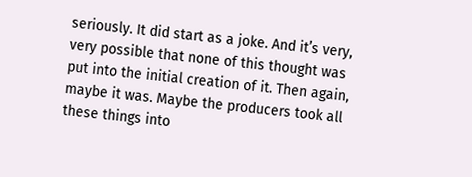seriously. It did start as a joke. And it’s very, very possible that none of this thought was put into the initial creation of it. Then again, maybe it was. Maybe the producers took all these things into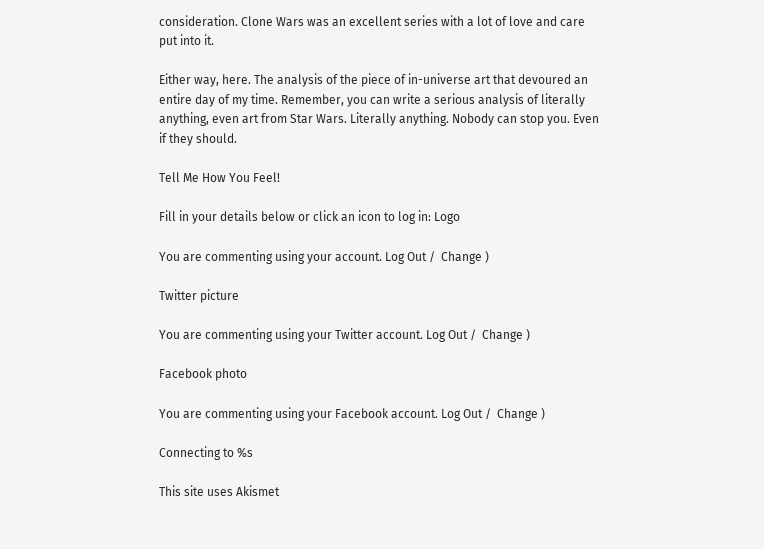consideration. Clone Wars was an excellent series with a lot of love and care put into it.

Either way, here. The analysis of the piece of in-universe art that devoured an entire day of my time. Remember, you can write a serious analysis of literally anything, even art from Star Wars. Literally anything. Nobody can stop you. Even if they should.

Tell Me How You Feel!

Fill in your details below or click an icon to log in: Logo

You are commenting using your account. Log Out /  Change )

Twitter picture

You are commenting using your Twitter account. Log Out /  Change )

Facebook photo

You are commenting using your Facebook account. Log Out /  Change )

Connecting to %s

This site uses Akismet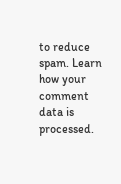to reduce spam. Learn how your comment data is processed.